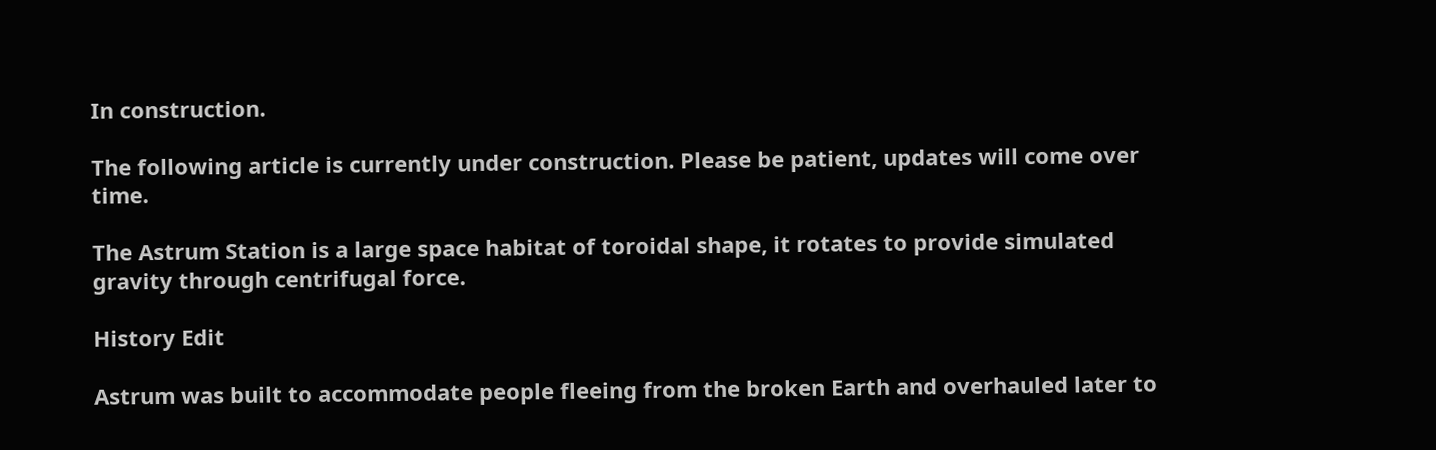In construction.

The following article is currently under construction. Please be patient, updates will come over time.

The Astrum Station is a large space habitat of toroidal shape, it rotates to provide simulated gravity through centrifugal force.

History Edit

Astrum was built to accommodate people fleeing from the broken Earth and overhauled later to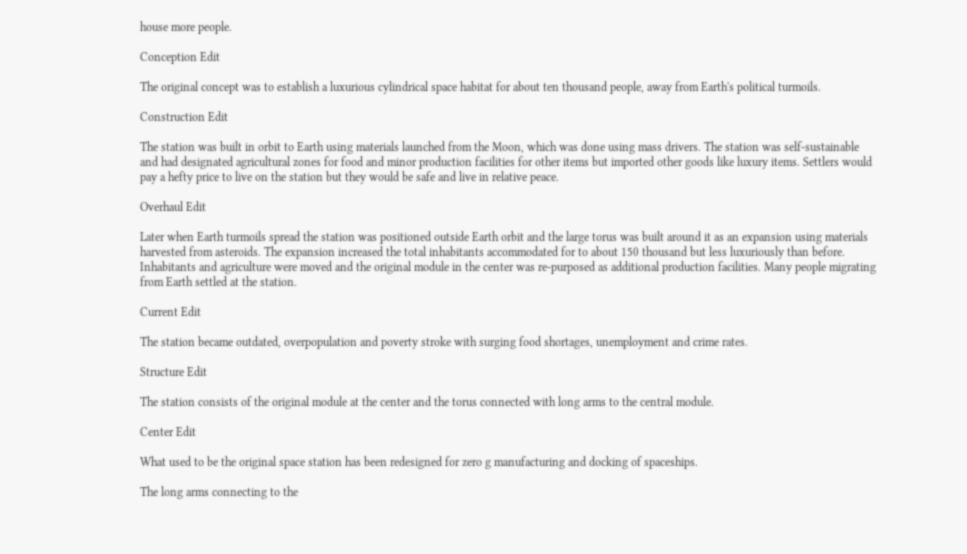house more people.

Conception Edit

The original concept was to establish a luxurious cylindrical space habitat for about ten thousand people, away from Earth's political turmoils.

Construction Edit

The station was built in orbit to Earth using materials launched from the Moon, which was done using mass drivers. The station was self-sustainable and had designated agricultural zones for food and minor production facilities for other items but imported other goods like luxury items. Settlers would pay a hefty price to live on the station but they would be safe and live in relative peace.

Overhaul Edit

Later when Earth turmoils spread the station was positioned outside Earth orbit and the large torus was built around it as an expansion using materials harvested from asteroids. The expansion increased the total inhabitants accommodated for to about 150 thousand but less luxuriously than before. Inhabitants and agriculture were moved and the original module in the center was re-purposed as additional production facilities. Many people migrating from Earth settled at the station.

Current Edit

The station became outdated, overpopulation and poverty stroke with surging food shortages, unemployment and crime rates.

Structure Edit

The station consists of the original module at the center and the torus connected with long arms to the central module.

Center Edit

What used to be the original space station has been redesigned for zero g manufacturing and docking of spaceships.

The long arms connecting to the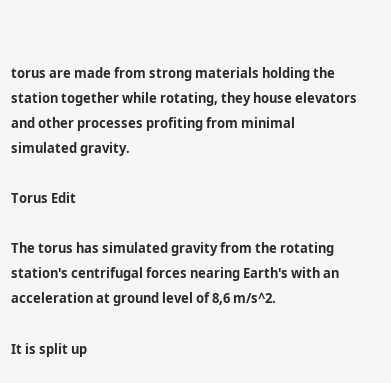torus are made from strong materials holding the station together while rotating, they house elevators and other processes profiting from minimal simulated gravity.

Torus Edit

The torus has simulated gravity from the rotating station's centrifugal forces nearing Earth's with an acceleration at ground level of 8,6 m/s^2.

It is split up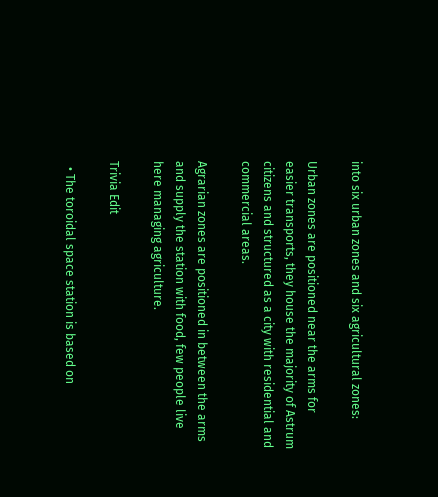into six urban zones and six agricultural zones:

Urban zones are positioned near the arms for easier transports, they house the majority of Astrum citizens and structured as a city with residential and commercial areas.

Agrarian zones are positioned in between the arms and supply the station with food, few people live here managing agriculture.

Trivia Edit

  • The toroidal space station is based on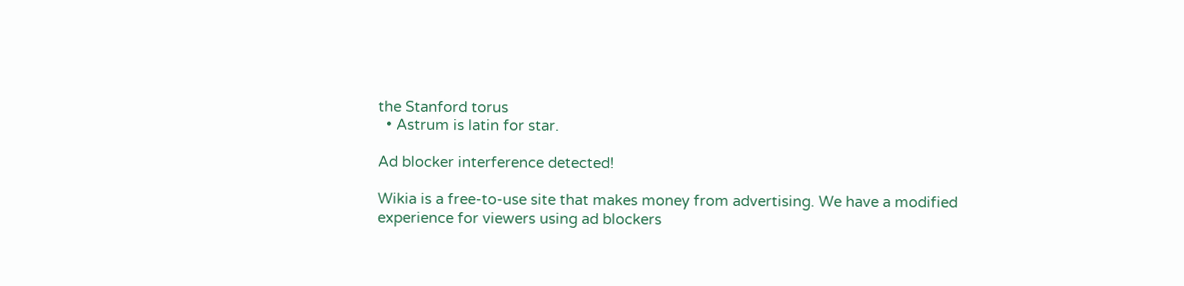the Stanford torus
  • Astrum is latin for star.

Ad blocker interference detected!

Wikia is a free-to-use site that makes money from advertising. We have a modified experience for viewers using ad blockers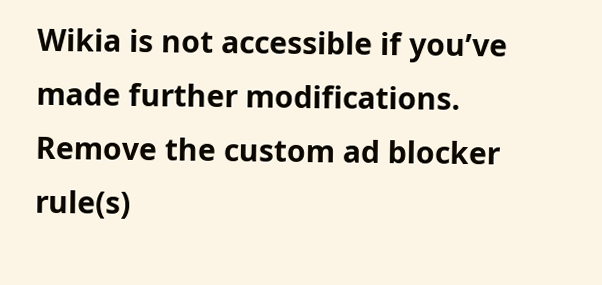Wikia is not accessible if you’ve made further modifications. Remove the custom ad blocker rule(s)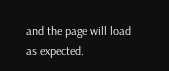and the page will load as expected.